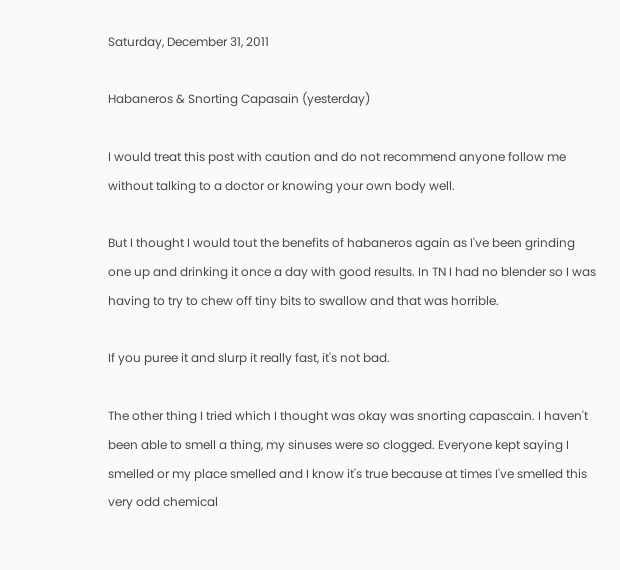Saturday, December 31, 2011

Habaneros & Snorting Capasain (yesterday)

I would treat this post with caution and do not recommend anyone follow me without talking to a doctor or knowing your own body well.

But I thought I would tout the benefits of habaneros again as I've been grinding one up and drinking it once a day with good results. In TN I had no blender so I was having to try to chew off tiny bits to swallow and that was horrible.

If you puree it and slurp it really fast, it's not bad.

The other thing I tried which I thought was okay was snorting capascain. I haven't been able to smell a thing, my sinuses were so clogged. Everyone kept saying I smelled or my place smelled and I know it's true because at times I've smelled this very odd chemical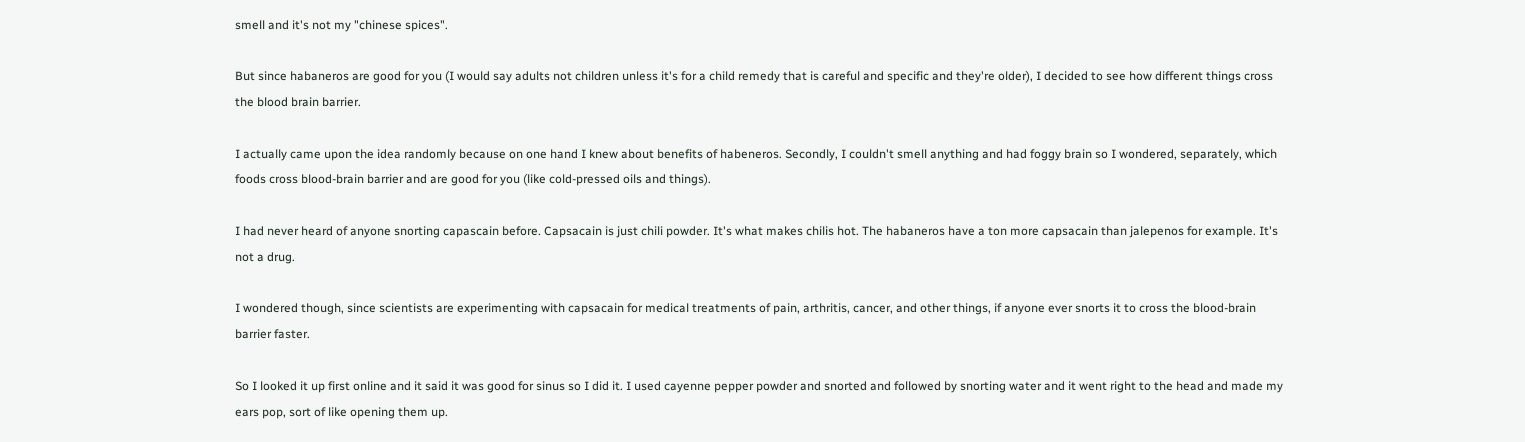smell and it's not my "chinese spices".

But since habaneros are good for you (I would say adults not children unless it's for a child remedy that is careful and specific and they're older), I decided to see how different things cross the blood brain barrier.

I actually came upon the idea randomly because on one hand I knew about benefits of habeneros. Secondly, I couldn't smell anything and had foggy brain so I wondered, separately, which foods cross blood-brain barrier and are good for you (like cold-pressed oils and things).

I had never heard of anyone snorting capascain before. Capsacain is just chili powder. It's what makes chilis hot. The habaneros have a ton more capsacain than jalepenos for example. It's not a drug.

I wondered though, since scientists are experimenting with capsacain for medical treatments of pain, arthritis, cancer, and other things, if anyone ever snorts it to cross the blood-brain barrier faster.

So I looked it up first online and it said it was good for sinus so I did it. I used cayenne pepper powder and snorted and followed by snorting water and it went right to the head and made my ears pop, sort of like opening them up.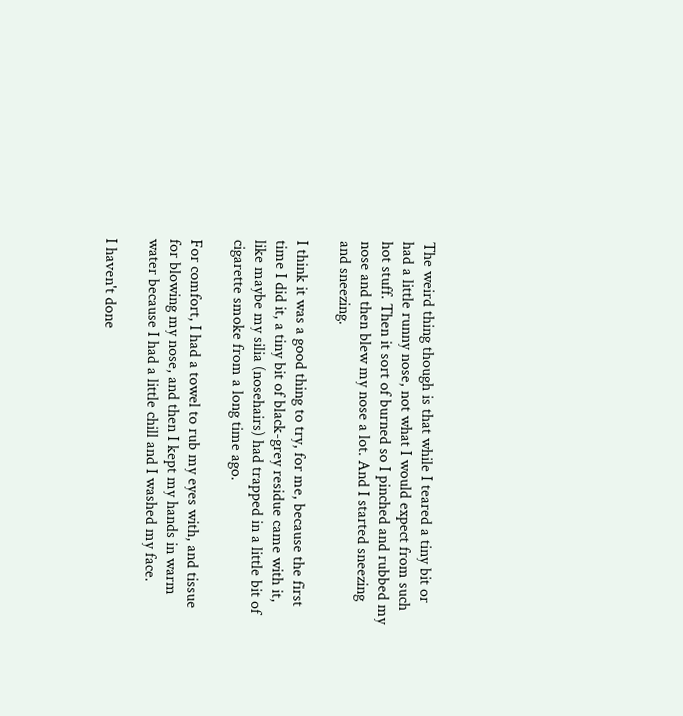The weird thing though is that while I teared a tiny bit or had a little runny nose, not what I would expect from such hot stuff. Then it sort of burned so I pinched and rubbed my nose and then blew my nose a lot. And I started sneezing and sneezing.

I think it was a good thing to try, for me, because the first time I did it, a tiny bit of black-grey residue came with it, like maybe my silia (nosehairs) had trapped in a little bit of cigarette smoke from a long time ago.

For comfort, I had a towel to rub my eyes with, and tissue for blowing my nose, and then I kept my hands in warm water because I had a little chill and I washed my face.

I haven't done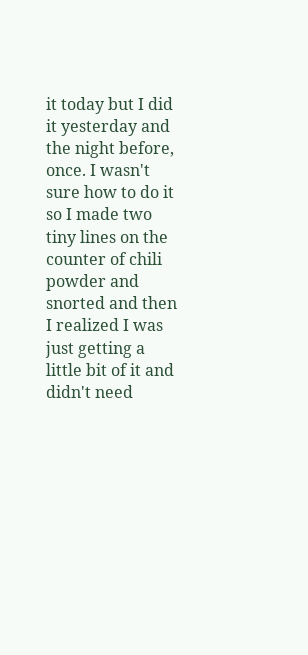it today but I did it yesterday and the night before, once. I wasn't sure how to do it so I made two tiny lines on the counter of chili powder and snorted and then I realized I was just getting a little bit of it and didn't need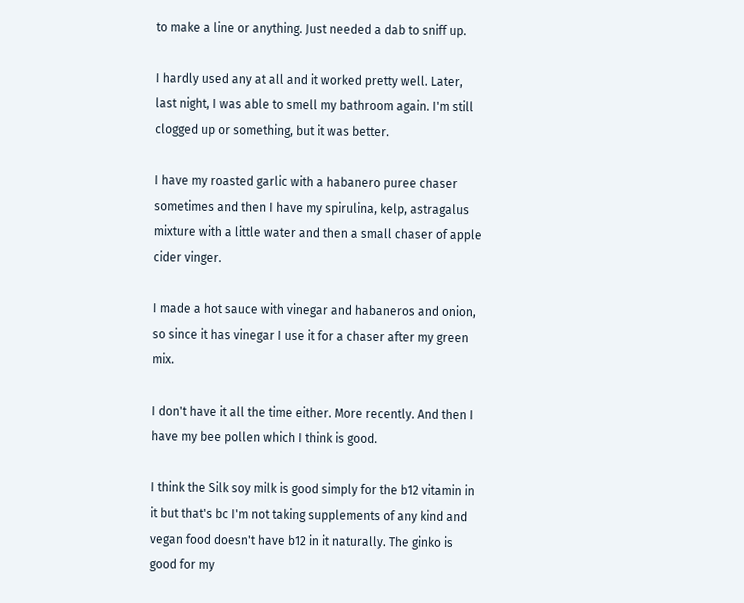to make a line or anything. Just needed a dab to sniff up.

I hardly used any at all and it worked pretty well. Later, last night, I was able to smell my bathroom again. I'm still clogged up or something, but it was better.

I have my roasted garlic with a habanero puree chaser sometimes and then I have my spirulina, kelp, astragalus mixture with a little water and then a small chaser of apple cider vinger.

I made a hot sauce with vinegar and habaneros and onion, so since it has vinegar I use it for a chaser after my green mix.

I don't have it all the time either. More recently. And then I have my bee pollen which I think is good.

I think the Silk soy milk is good simply for the b12 vitamin in it but that's bc I'm not taking supplements of any kind and vegan food doesn't have b12 in it naturally. The ginko is good for my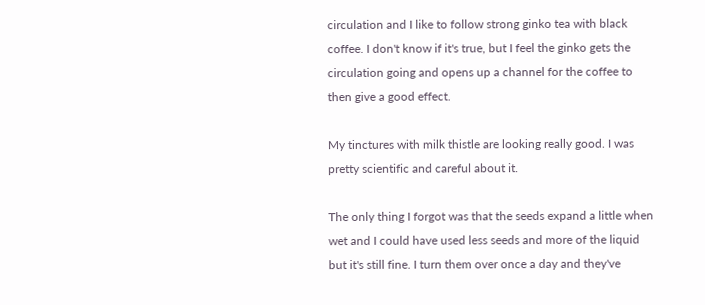circulation and I like to follow strong ginko tea with black coffee. I don't know if it's true, but I feel the ginko gets the circulation going and opens up a channel for the coffee to then give a good effect.

My tinctures with milk thistle are looking really good. I was pretty scientific and careful about it.

The only thing I forgot was that the seeds expand a little when wet and I could have used less seeds and more of the liquid but it's still fine. I turn them over once a day and they've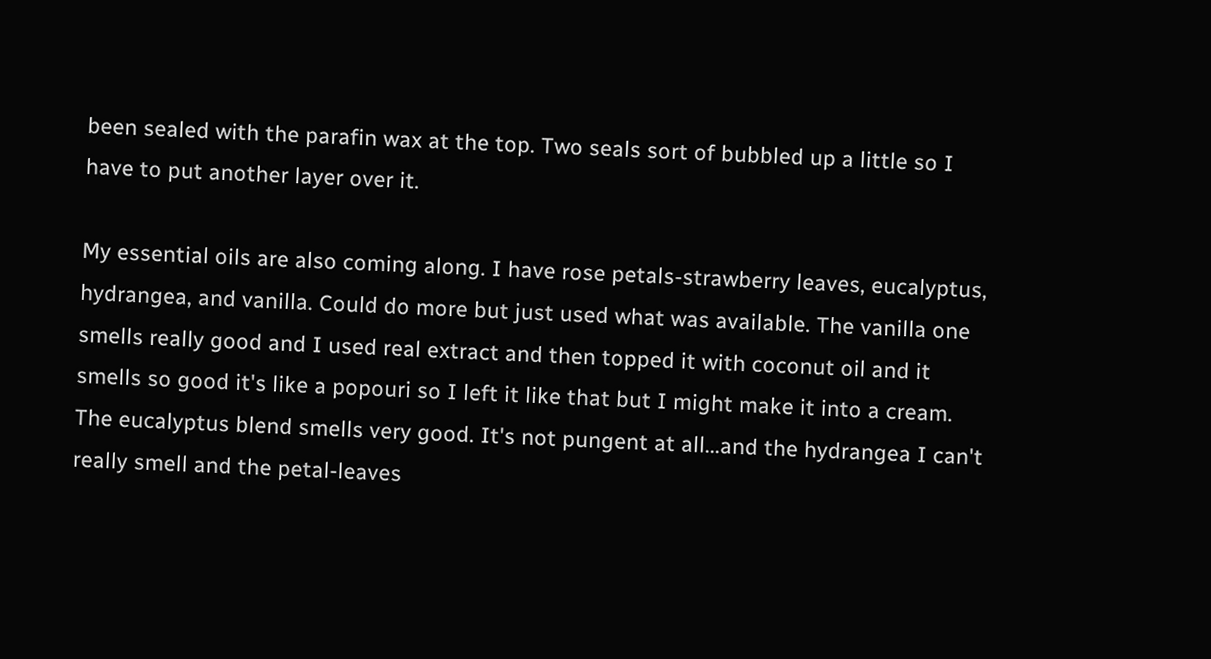been sealed with the parafin wax at the top. Two seals sort of bubbled up a little so I have to put another layer over it.

My essential oils are also coming along. I have rose petals-strawberry leaves, eucalyptus, hydrangea, and vanilla. Could do more but just used what was available. The vanilla one smells really good and I used real extract and then topped it with coconut oil and it smells so good it's like a popouri so I left it like that but I might make it into a cream. The eucalyptus blend smells very good. It's not pungent at all...and the hydrangea I can't really smell and the petal-leaves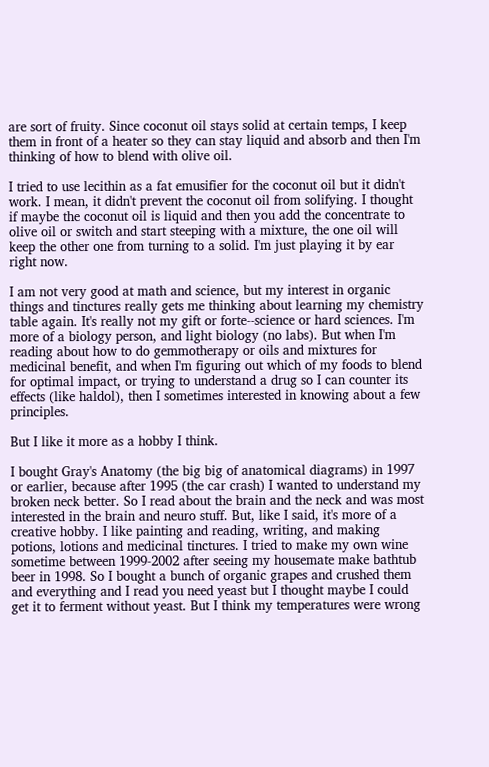are sort of fruity. Since coconut oil stays solid at certain temps, I keep them in front of a heater so they can stay liquid and absorb and then I'm thinking of how to blend with olive oil.

I tried to use lecithin as a fat emusifier for the coconut oil but it didn't work. I mean, it didn't prevent the coconut oil from solifying. I thought if maybe the coconut oil is liquid and then you add the concentrate to olive oil or switch and start steeping with a mixture, the one oil will keep the other one from turning to a solid. I'm just playing it by ear right now.

I am not very good at math and science, but my interest in organic things and tinctures really gets me thinking about learning my chemistry table again. It's really not my gift or forte--science or hard sciences. I'm more of a biology person, and light biology (no labs). But when I'm reading about how to do gemmotherapy or oils and mixtures for medicinal benefit, and when I'm figuring out which of my foods to blend for optimal impact, or trying to understand a drug so I can counter its effects (like haldol), then I sometimes interested in knowing about a few principles.

But I like it more as a hobby I think.

I bought Gray's Anatomy (the big big of anatomical diagrams) in 1997 or earlier, because after 1995 (the car crash) I wanted to understand my broken neck better. So I read about the brain and the neck and was most interested in the brain and neuro stuff. But, like I said, it's more of a creative hobby. I like painting and reading, writing, and making potions, lotions and medicinal tinctures. I tried to make my own wine sometime between 1999-2002 after seeing my housemate make bathtub beer in 1998. So I bought a bunch of organic grapes and crushed them and everything and I read you need yeast but I thought maybe I could get it to ferment without yeast. But I think my temperatures were wrong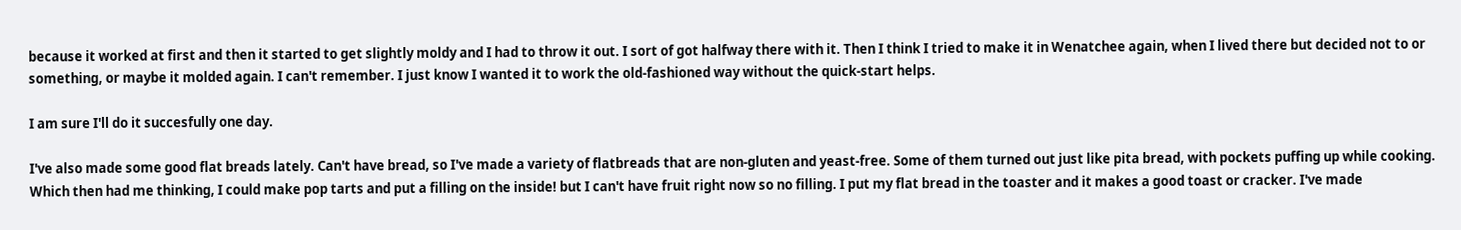because it worked at first and then it started to get slightly moldy and I had to throw it out. I sort of got halfway there with it. Then I think I tried to make it in Wenatchee again, when I lived there but decided not to or something, or maybe it molded again. I can't remember. I just know I wanted it to work the old-fashioned way without the quick-start helps.

I am sure I'll do it succesfully one day.

I've also made some good flat breads lately. Can't have bread, so I've made a variety of flatbreads that are non-gluten and yeast-free. Some of them turned out just like pita bread, with pockets puffing up while cooking. Which then had me thinking, I could make pop tarts and put a filling on the inside! but I can't have fruit right now so no filling. I put my flat bread in the toaster and it makes a good toast or cracker. I've made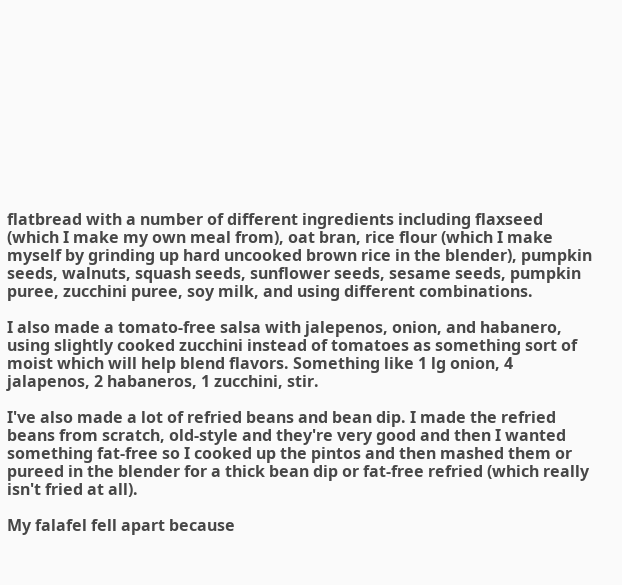flatbread with a number of different ingredients including flaxseed (which I make my own meal from), oat bran, rice flour (which I make myself by grinding up hard uncooked brown rice in the blender), pumpkin seeds, walnuts, squash seeds, sunflower seeds, sesame seeds, pumpkin puree, zucchini puree, soy milk, and using different combinations.

I also made a tomato-free salsa with jalepenos, onion, and habanero, using slightly cooked zucchini instead of tomatoes as something sort of moist which will help blend flavors. Something like 1 lg onion, 4 jalapenos, 2 habaneros, 1 zucchini, stir.

I've also made a lot of refried beans and bean dip. I made the refried beans from scratch, old-style and they're very good and then I wanted something fat-free so I cooked up the pintos and then mashed them or pureed in the blender for a thick bean dip or fat-free refried (which really isn't fried at all).

My falafel fell apart because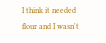I think it needed flour and I wasn't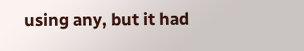using any, but it had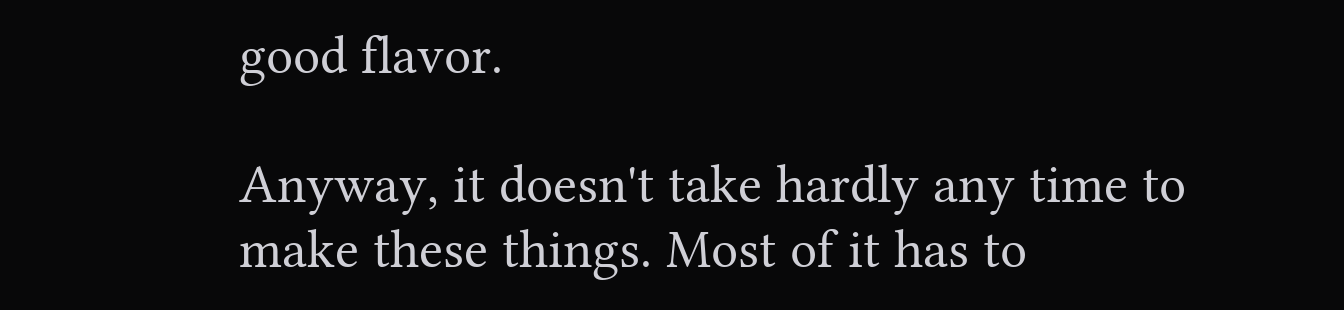good flavor.

Anyway, it doesn't take hardly any time to make these things. Most of it has to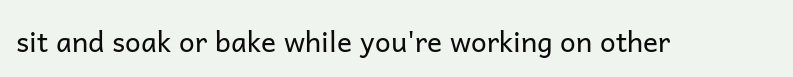sit and soak or bake while you're working on other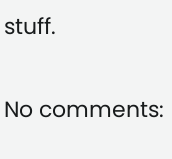stuff.

No comments: